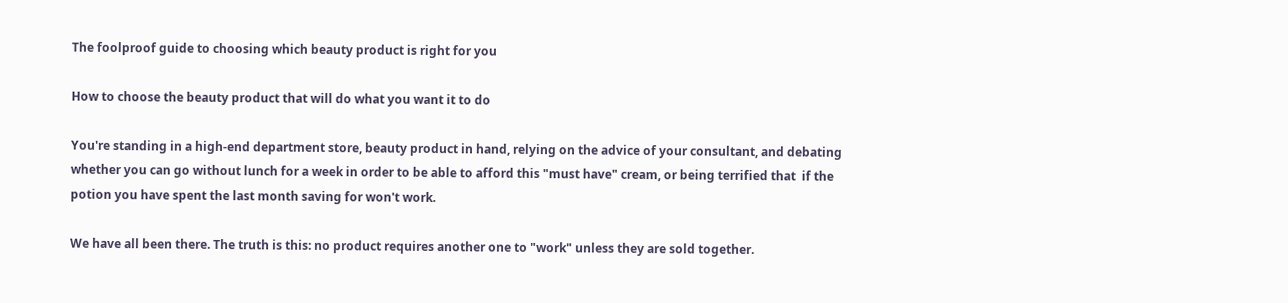The foolproof guide to choosing which beauty product is right for you

How to choose the beauty product that will do what you want it to do

You're standing in a high-end department store, beauty product in hand, relying on the advice of your consultant, and debating whether you can go without lunch for a week in order to be able to afford this "must have" cream, or being terrified that  if the potion you have spent the last month saving for won't work.

We have all been there. The truth is this: no product requires another one to "work" unless they are sold together.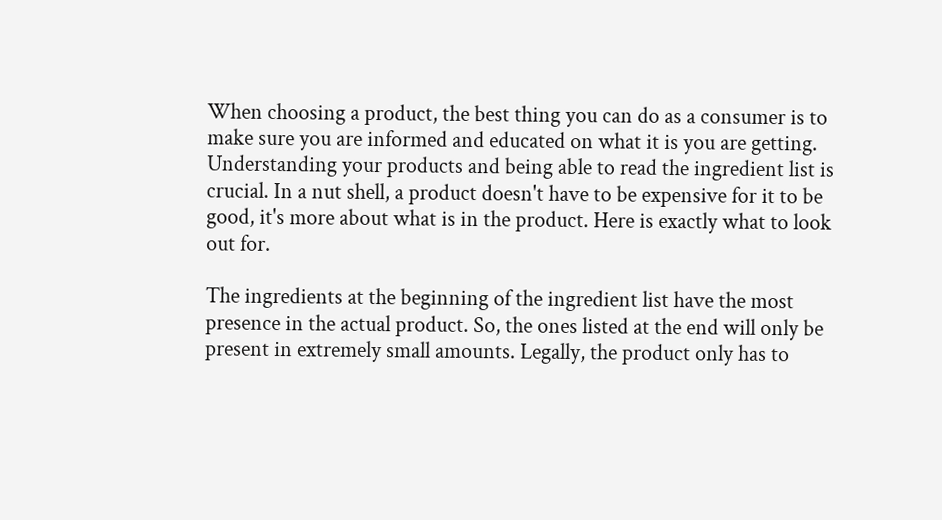When choosing a product, the best thing you can do as a consumer is to make sure you are informed and educated on what it is you are getting. Understanding your products and being able to read the ingredient list is crucial. In a nut shell, a product doesn't have to be expensive for it to be good, it's more about what is in the product. Here is exactly what to look out for.

The ingredients at the beginning of the ingredient list have the most presence in the actual product. So, the ones listed at the end will only be present in extremely small amounts. Legally, the product only has to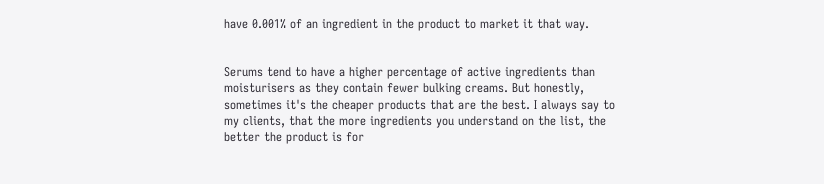have 0.001% of an ingredient in the product to market it that way.


Serums tend to have a higher percentage of active ingredients than moisturisers as they contain fewer bulking creams. But honestly, sometimes it's the cheaper products that are the best. I always say to my clients, that the more ingredients you understand on the list, the better the product is for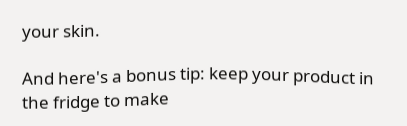your skin.

And here's a bonus tip: keep your product in the fridge to make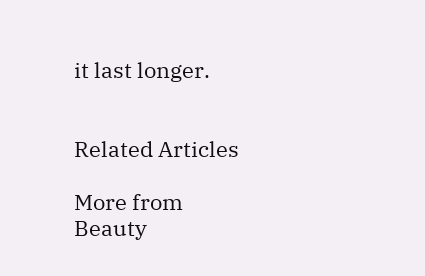it last longer.


Related Articles

More from Beauty